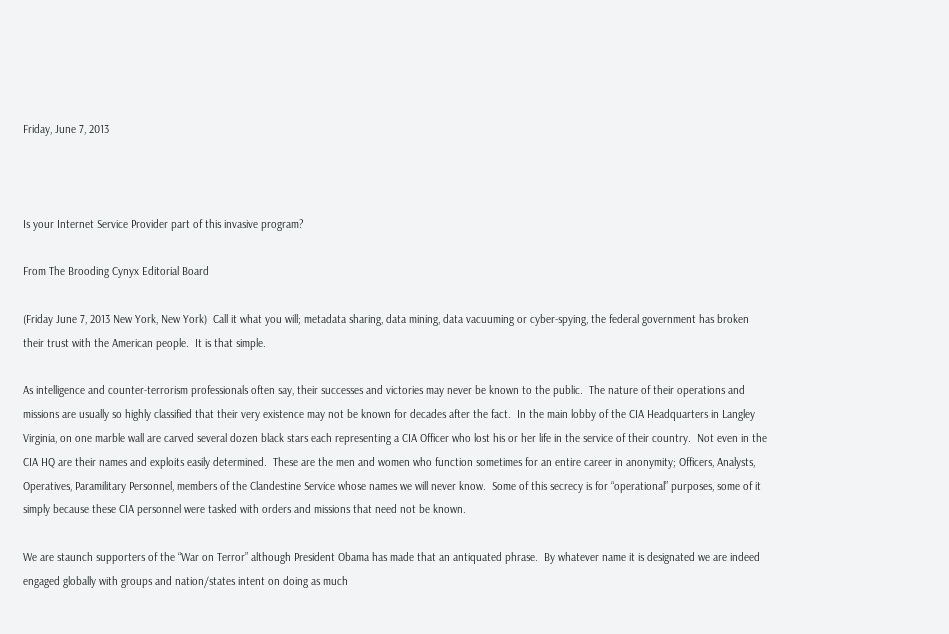Friday, June 7, 2013



Is your Internet Service Provider part of this invasive program?

From The Brooding Cynyx Editorial Board

(Friday June 7, 2013 New York, New York)  Call it what you will; metadata sharing, data mining, data vacuuming or cyber-spying, the federal government has broken their trust with the American people.  It is that simple.

As intelligence and counter-terrorism professionals often say, their successes and victories may never be known to the public.  The nature of their operations and missions are usually so highly classified that their very existence may not be known for decades after the fact.  In the main lobby of the CIA Headquarters in Langley Virginia, on one marble wall are carved several dozen black stars each representing a CIA Officer who lost his or her life in the service of their country.  Not even in the CIA HQ are their names and exploits easily determined.  These are the men and women who function sometimes for an entire career in anonymity; Officers, Analysts, Operatives, Paramilitary Personnel, members of the Clandestine Service whose names we will never know.  Some of this secrecy is for “operational” purposes, some of it simply because these CIA personnel were tasked with orders and missions that need not be known.

We are staunch supporters of the “War on Terror” although President Obama has made that an antiquated phrase.  By whatever name it is designated we are indeed engaged globally with groups and nation/states intent on doing as much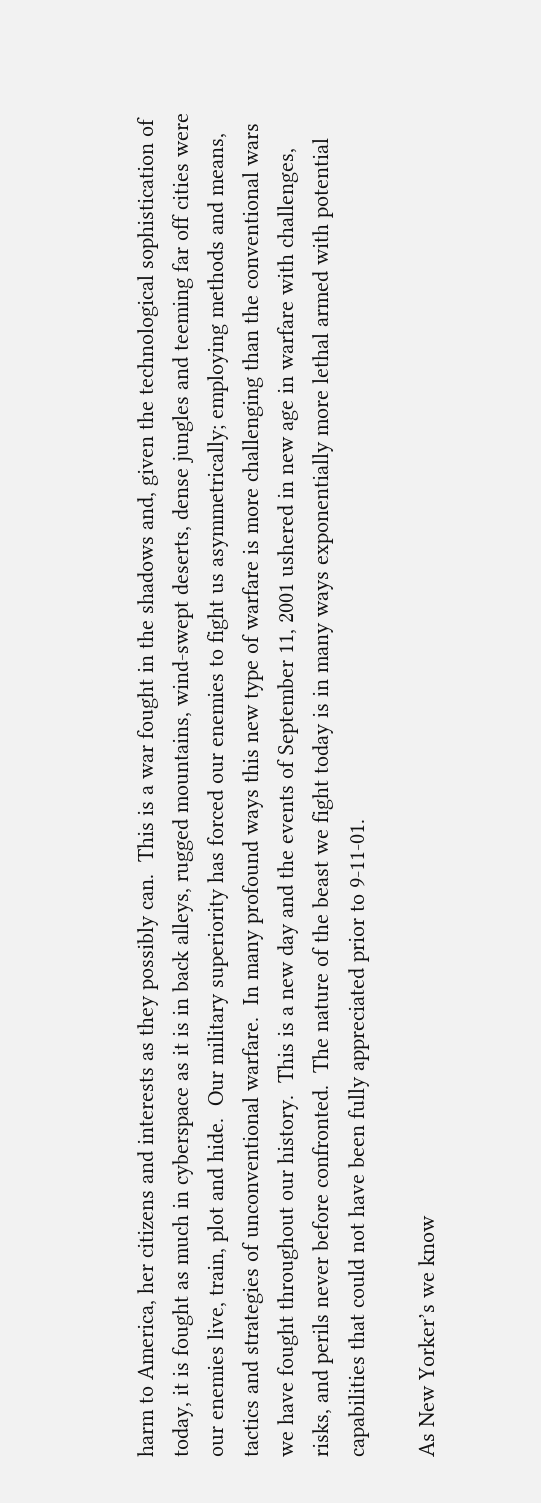harm to America, her citizens and interests as they possibly can.  This is a war fought in the shadows and, given the technological sophistication of today, it is fought as much in cyberspace as it is in back alleys, rugged mountains, wind-swept deserts, dense jungles and teeming far off cities were our enemies live, train, plot and hide.  Our military superiority has forced our enemies to fight us asymmetrically; employing methods and means, tactics and strategies of unconventional warfare.  In many profound ways this new type of warfare is more challenging than the conventional wars we have fought throughout our history.  This is a new day and the events of September 11, 2001 ushered in new age in warfare with challenges, risks, and perils never before confronted.  The nature of the beast we fight today is in many ways exponentially more lethal armed with potential capabilities that could not have been fully appreciated prior to 9-11-01.

As New Yorker’s we know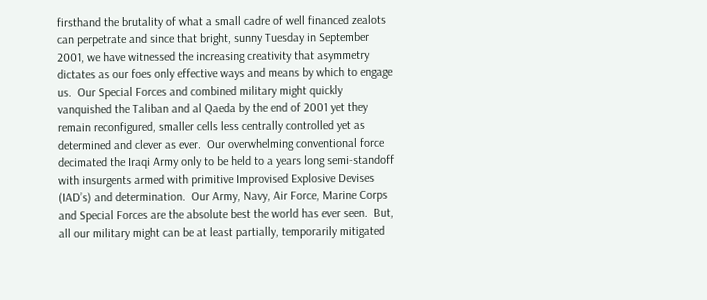firsthand the brutality of what a small cadre of well financed zealots can perpetrate and since that bright, sunny Tuesday in September 2001, we have witnessed the increasing creativity that asymmetry dictates as our foes only effective ways and means by which to engage us.  Our Special Forces and combined military might quickly vanquished the Taliban and al Qaeda by the end of 2001 yet they remain reconfigured, smaller cells less centrally controlled yet as determined and clever as ever.  Our overwhelming conventional force decimated the Iraqi Army only to be held to a years long semi-standoff with insurgents armed with primitive Improvised Explosive Devises (IAD’s) and determination.  Our Army, Navy, Air Force, Marine Corps and Special Forces are the absolute best the world has ever seen.  But, all our military might can be at least partially, temporarily mitigated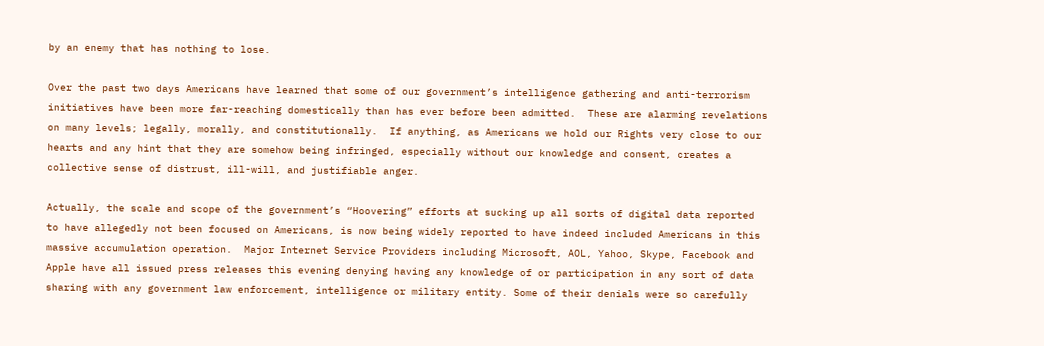by an enemy that has nothing to lose.

Over the past two days Americans have learned that some of our government’s intelligence gathering and anti-terrorism initiatives have been more far-reaching domestically than has ever before been admitted.  These are alarming revelations on many levels; legally, morally, and constitutionally.  If anything, as Americans we hold our Rights very close to our hearts and any hint that they are somehow being infringed, especially without our knowledge and consent, creates a collective sense of distrust, ill-will, and justifiable anger.

Actually, the scale and scope of the government’s “Hoovering” efforts at sucking up all sorts of digital data reported to have allegedly not been focused on Americans, is now being widely reported to have indeed included Americans in this massive accumulation operation.  Major Internet Service Providers including Microsoft, AOL, Yahoo, Skype, Facebook and Apple have all issued press releases this evening denying having any knowledge of or participation in any sort of data sharing with any government law enforcement, intelligence or military entity. Some of their denials were so carefully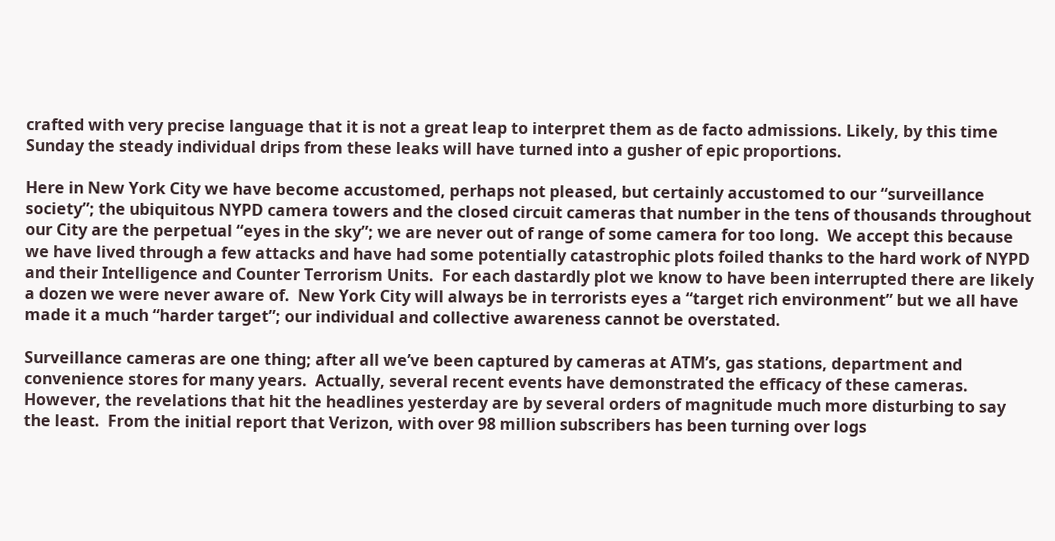crafted with very precise language that it is not a great leap to interpret them as de facto admissions. Likely, by this time Sunday the steady individual drips from these leaks will have turned into a gusher of epic proportions.

Here in New York City we have become accustomed, perhaps not pleased, but certainly accustomed to our “surveillance society”; the ubiquitous NYPD camera towers and the closed circuit cameras that number in the tens of thousands throughout our City are the perpetual “eyes in the sky”; we are never out of range of some camera for too long.  We accept this because we have lived through a few attacks and have had some potentially catastrophic plots foiled thanks to the hard work of NYPD and their Intelligence and Counter Terrorism Units.  For each dastardly plot we know to have been interrupted there are likely a dozen we were never aware of.  New York City will always be in terrorists eyes a “target rich environment” but we all have made it a much “harder target”; our individual and collective awareness cannot be overstated.

Surveillance cameras are one thing; after all we’ve been captured by cameras at ATM’s, gas stations, department and convenience stores for many years.  Actually, several recent events have demonstrated the efficacy of these cameras.  However, the revelations that hit the headlines yesterday are by several orders of magnitude much more disturbing to say the least.  From the initial report that Verizon, with over 98 million subscribers has been turning over logs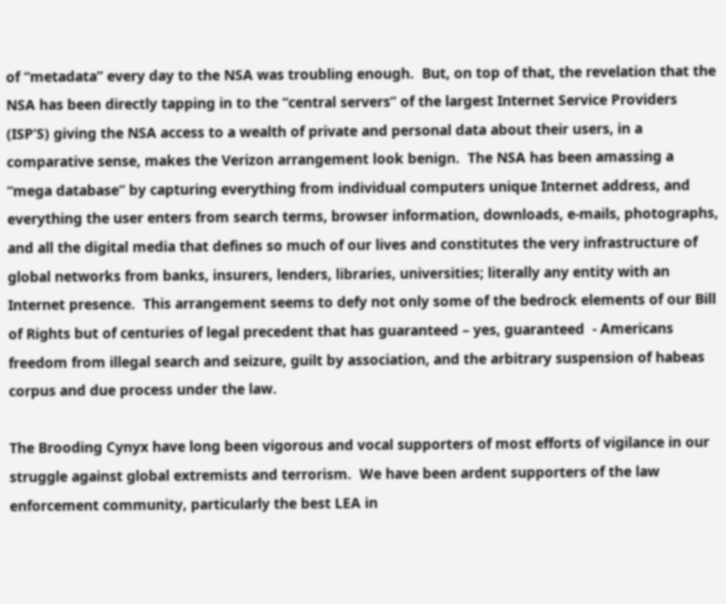of “metadata” every day to the NSA was troubling enough.  But, on top of that, the revelation that the NSA has been directly tapping in to the “central servers” of the largest Internet Service Providers (ISP’S) giving the NSA access to a wealth of private and personal data about their users, in a comparative sense, makes the Verizon arrangement look benign.  The NSA has been amassing a “mega database” by capturing everything from individual computers unique Internet address, and everything the user enters from search terms, browser information, downloads, e-mails, photographs, and all the digital media that defines so much of our lives and constitutes the very infrastructure of global networks from banks, insurers, lenders, libraries, universities; literally any entity with an Internet presence.  This arrangement seems to defy not only some of the bedrock elements of our Bill of Rights but of centuries of legal precedent that has guaranteed – yes, guaranteed  - Americans freedom from illegal search and seizure, guilt by association, and the arbitrary suspension of habeas corpus and due process under the law.

The Brooding Cynyx have long been vigorous and vocal supporters of most efforts of vigilance in our struggle against global extremists and terrorism.  We have been ardent supporters of the law enforcement community, particularly the best LEA in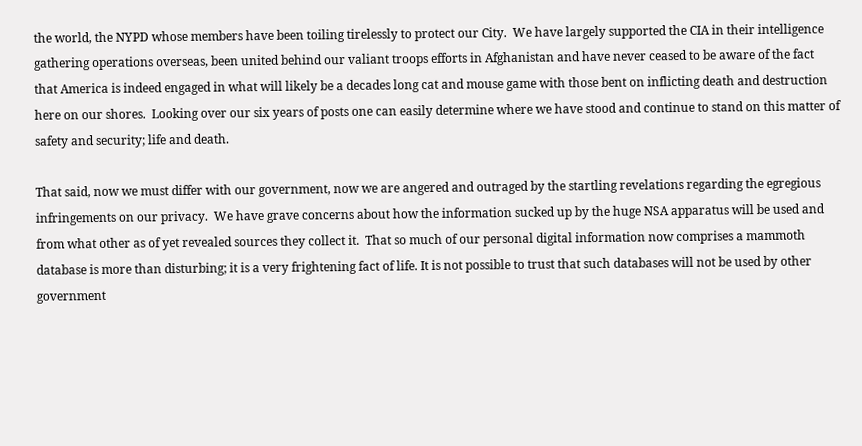the world, the NYPD whose members have been toiling tirelessly to protect our City.  We have largely supported the CIA in their intelligence gathering operations overseas, been united behind our valiant troops efforts in Afghanistan and have never ceased to be aware of the fact that America is indeed engaged in what will likely be a decades long cat and mouse game with those bent on inflicting death and destruction here on our shores.  Looking over our six years of posts one can easily determine where we have stood and continue to stand on this matter of safety and security; life and death.

That said, now we must differ with our government, now we are angered and outraged by the startling revelations regarding the egregious infringements on our privacy.  We have grave concerns about how the information sucked up by the huge NSA apparatus will be used and from what other as of yet revealed sources they collect it.  That so much of our personal digital information now comprises a mammoth database is more than disturbing; it is a very frightening fact of life. It is not possible to trust that such databases will not be used by other government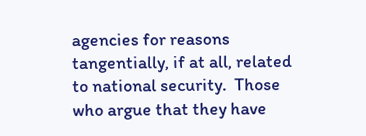agencies for reasons tangentially, if at all, related to national security.  Those who argue that they have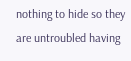nothing to hide so they are untroubled having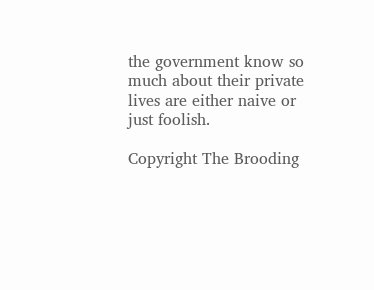the government know so much about their private lives are either naive or just foolish.

Copyright The Brooding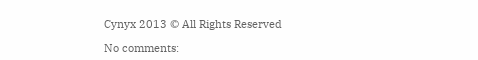Cynyx 2013 © All Rights Reserved

No comments: